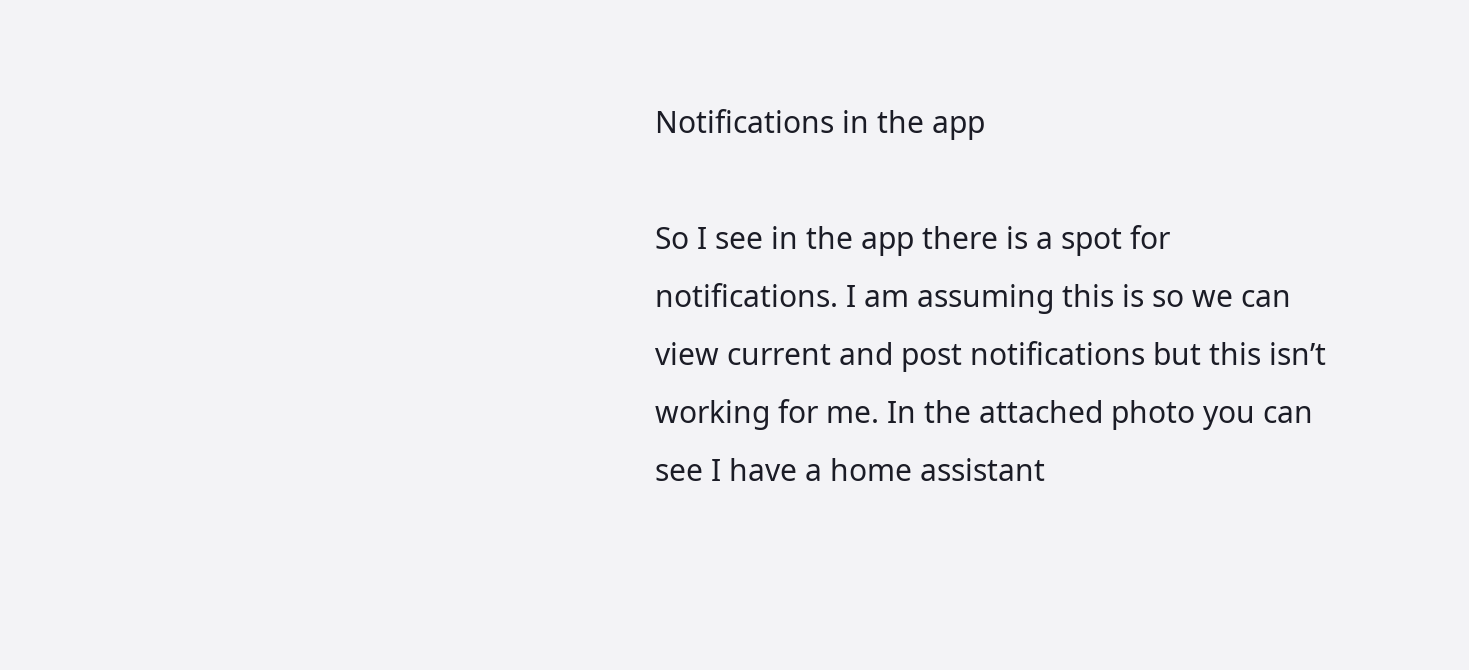Notifications in the app

So I see in the app there is a spot for notifications. I am assuming this is so we can view current and post notifications but this isn’t working for me. In the attached photo you can see I have a home assistant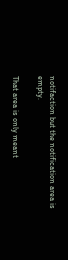notifaction but the notification area is empty.

That area is only meant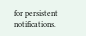for persistent notifications.